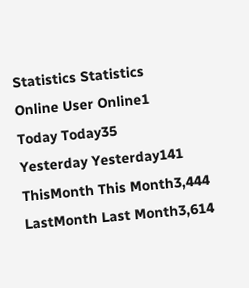Statistics Statistics
Online User Online1
Today Today35
Yesterday Yesterday141
ThisMonth This Month3,444
LastMonth Last Month3,614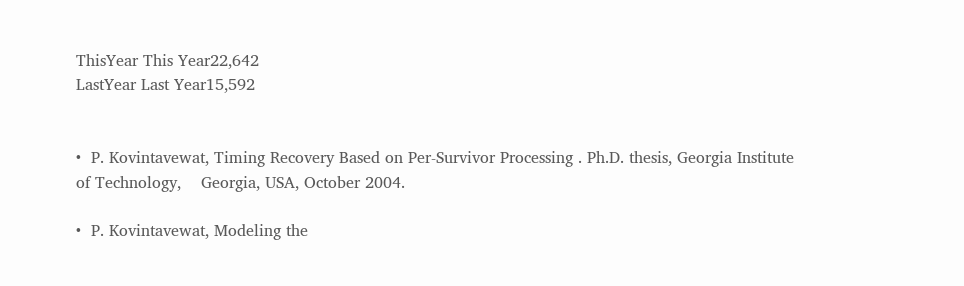ThisYear This Year22,642
LastYear Last Year15,592


•  P. Kovintavewat, Timing Recovery Based on Per-Survivor Processing . Ph.D. thesis, Georgia Institute of Technology,    Georgia, USA, October 2004.

•  P. Kovintavewat, Modeling the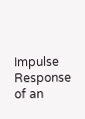Impulse Response of an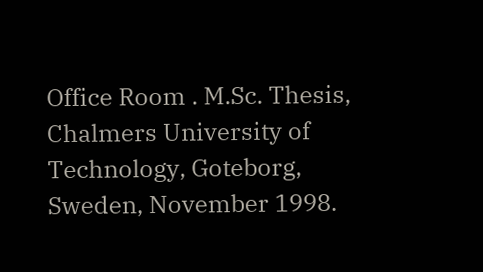Office Room . M.Sc. Thesis, Chalmers University of    Technology, Goteborg, Sweden, November 1998.